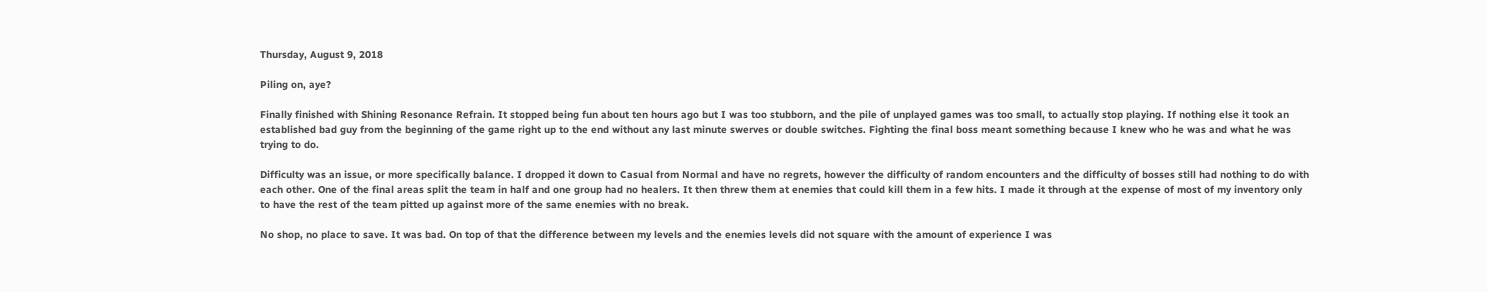Thursday, August 9, 2018

Piling on, aye?

Finally finished with Shining Resonance Refrain. It stopped being fun about ten hours ago but I was too stubborn, and the pile of unplayed games was too small, to actually stop playing. If nothing else it took an established bad guy from the beginning of the game right up to the end without any last minute swerves or double switches. Fighting the final boss meant something because I knew who he was and what he was trying to do.

Difficulty was an issue, or more specifically balance. I dropped it down to Casual from Normal and have no regrets, however the difficulty of random encounters and the difficulty of bosses still had nothing to do with each other. One of the final areas split the team in half and one group had no healers. It then threw them at enemies that could kill them in a few hits. I made it through at the expense of most of my inventory only to have the rest of the team pitted up against more of the same enemies with no break.

No shop, no place to save. It was bad. On top of that the difference between my levels and the enemies levels did not square with the amount of experience I was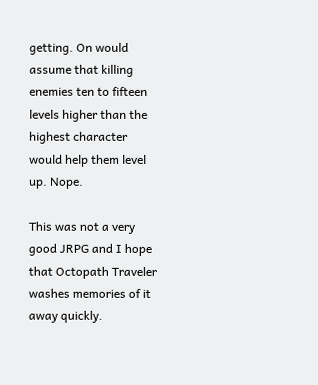getting. On would assume that killing enemies ten to fifteen levels higher than the highest character would help them level up. Nope.

This was not a very good JRPG and I hope that Octopath Traveler washes memories of it away quickly.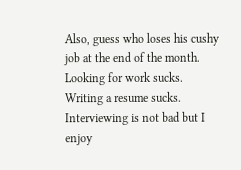Also, guess who loses his cushy job at the end of the month. Looking for work sucks. Writing a resume sucks. Interviewing is not bad but I enjoy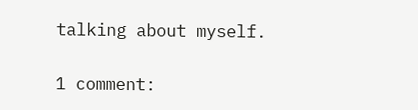talking about myself.

1 comment: